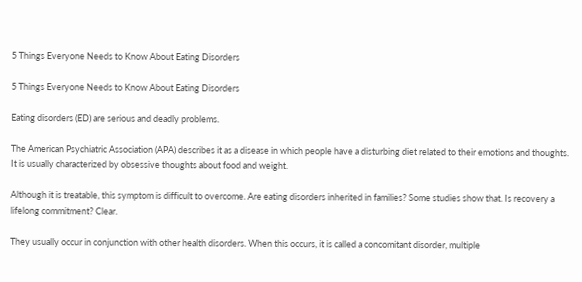5 Things Everyone Needs to Know About Eating Disorders

5 Things Everyone Needs to Know About Eating Disorders

Eating disorders (ED) are serious and deadly problems.

The American Psychiatric Association (APA) describes it as a disease in which people have a disturbing diet related to their emotions and thoughts. It is usually characterized by obsessive thoughts about food and weight.

Although it is treatable, this symptom is difficult to overcome. Are eating disorders inherited in families? Some studies show that. Is recovery a lifelong commitment? Clear.

They usually occur in conjunction with other health disorders. When this occurs, it is called a concomitant disorder, multiple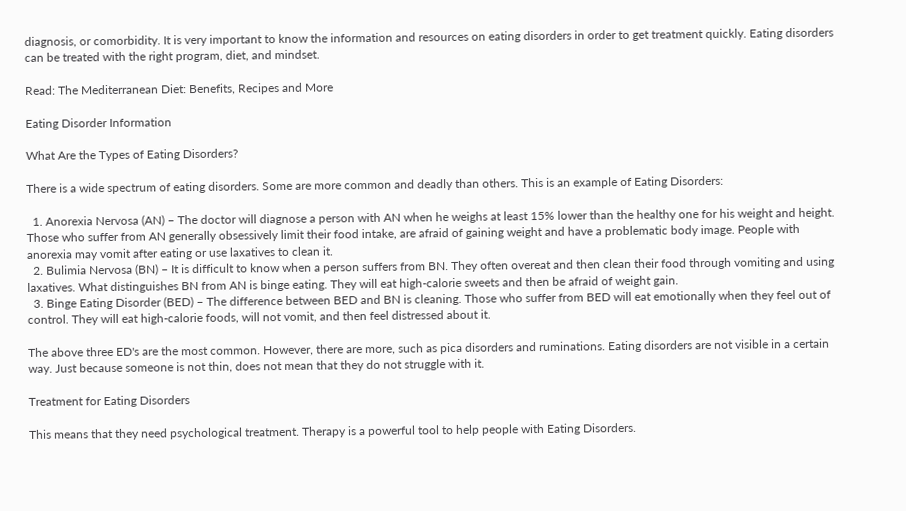diagnosis, or comorbidity. It is very important to know the information and resources on eating disorders in order to get treatment quickly. Eating disorders can be treated with the right program, diet, and mindset.

Read: The Mediterranean Diet: Benefits, Recipes and More

Eating Disorder Information

What Are the Types of Eating Disorders?

There is a wide spectrum of eating disorders. Some are more common and deadly than others. This is an example of Eating Disorders:

  1. Anorexia Nervosa (AN) – The doctor will diagnose a person with AN when he weighs at least 15% lower than the healthy one for his weight and height. Those who suffer from AN generally obsessively limit their food intake, are afraid of gaining weight and have a problematic body image. People with anorexia may vomit after eating or use laxatives to clean it.
  2. Bulimia Nervosa (BN) – It is difficult to know when a person suffers from BN. They often overeat and then clean their food through vomiting and using laxatives. What distinguishes BN from AN is binge eating. They will eat high-calorie sweets and then be afraid of weight gain.
  3. Binge Eating Disorder (BED) – The difference between BED and BN is cleaning. Those who suffer from BED will eat emotionally when they feel out of control. They will eat high-calorie foods, will not vomit, and then feel distressed about it.

The above three ED's are the most common. However, there are more, such as pica disorders and ruminations. Eating disorders are not visible in a certain way. Just because someone is not thin, does not mean that they do not struggle with it.

Treatment for Eating Disorders

This means that they need psychological treatment. Therapy is a powerful tool to help people with Eating Disorders.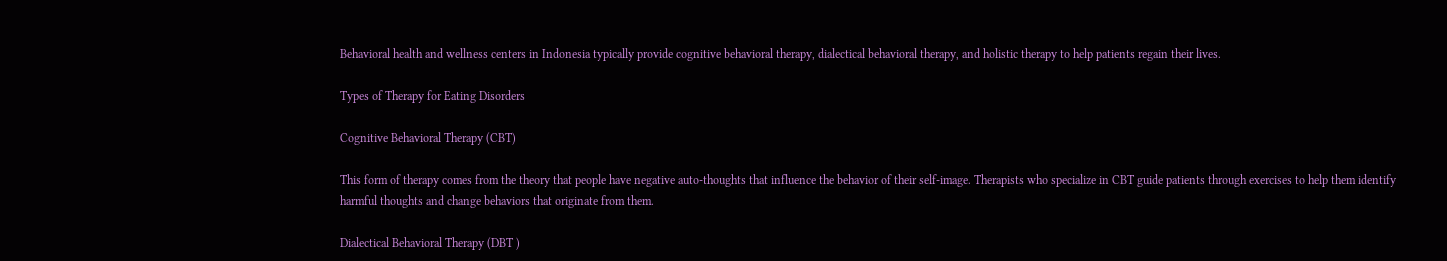Behavioral health and wellness centers in Indonesia typically provide cognitive behavioral therapy, dialectical behavioral therapy, and holistic therapy to help patients regain their lives.

Types of Therapy for Eating Disorders

Cognitive Behavioral Therapy (CBT)

This form of therapy comes from the theory that people have negative auto-thoughts that influence the behavior of their self-image. Therapists who specialize in CBT guide patients through exercises to help them identify harmful thoughts and change behaviors that originate from them.

Dialectical Behavioral Therapy (DBT )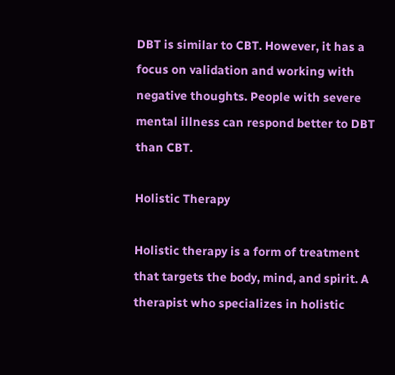DBT is similar to CBT. However, it has a focus on validation and working with negative thoughts. People with severe mental illness can respond better to DBT than CBT.

Holistic Therapy

Holistic therapy is a form of treatment that targets the body, mind, and spirit. A therapist who specializes in holistic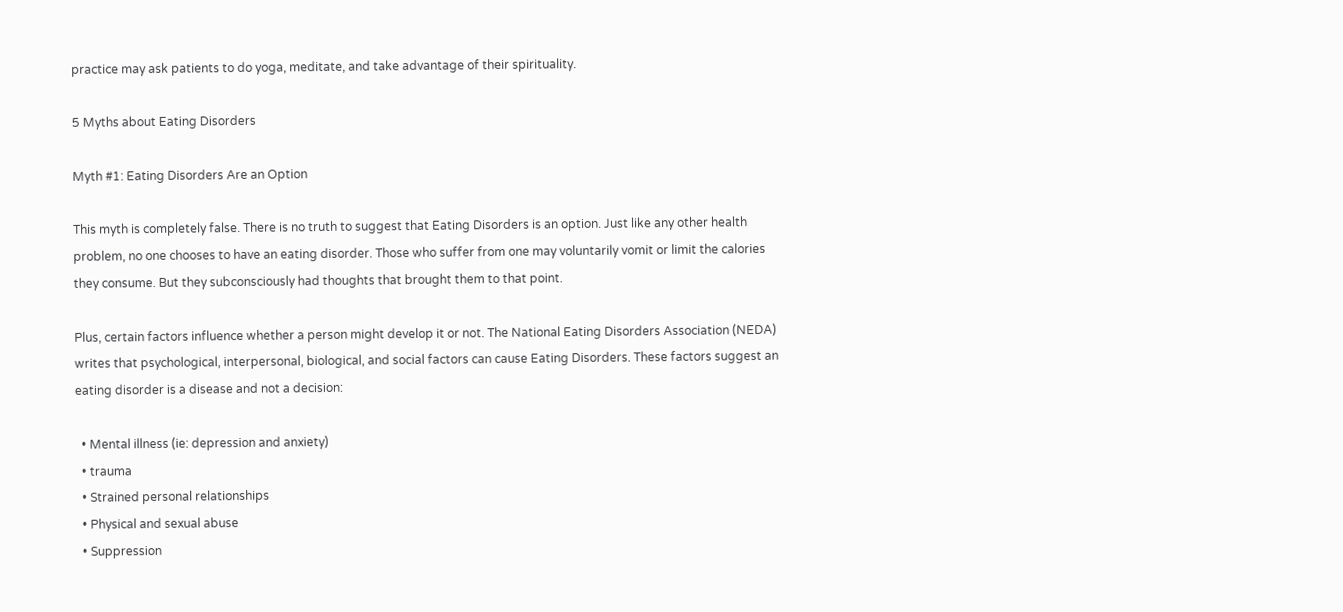practice may ask patients to do yoga, meditate, and take advantage of their spirituality.

5 Myths about Eating Disorders

Myth #1: Eating Disorders Are an Option

This myth is completely false. There is no truth to suggest that Eating Disorders is an option. Just like any other health problem, no one chooses to have an eating disorder. Those who suffer from one may voluntarily vomit or limit the calories they consume. But they subconsciously had thoughts that brought them to that point.

Plus, certain factors influence whether a person might develop it or not. The National Eating Disorders Association (NEDA) writes that psychological, interpersonal, biological, and social factors can cause Eating Disorders. These factors suggest an eating disorder is a disease and not a decision:

  • Mental illness (ie: depression and anxiety)
  • trauma
  • Strained personal relationships
  • Physical and sexual abuse
  • Suppression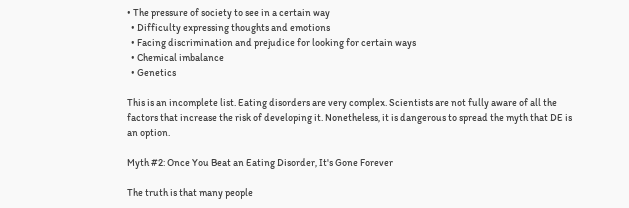• The pressure of society to see in a certain way
  • Difficulty expressing thoughts and emotions
  • Facing discrimination and prejudice for looking for certain ways
  • Chemical imbalance
  • Genetics

This is an incomplete list. Eating disorders are very complex. Scientists are not fully aware of all the factors that increase the risk of developing it. Nonetheless, it is dangerous to spread the myth that DE is an option.

Myth #2: Once You Beat an Eating Disorder, It's Gone Forever

The truth is that many people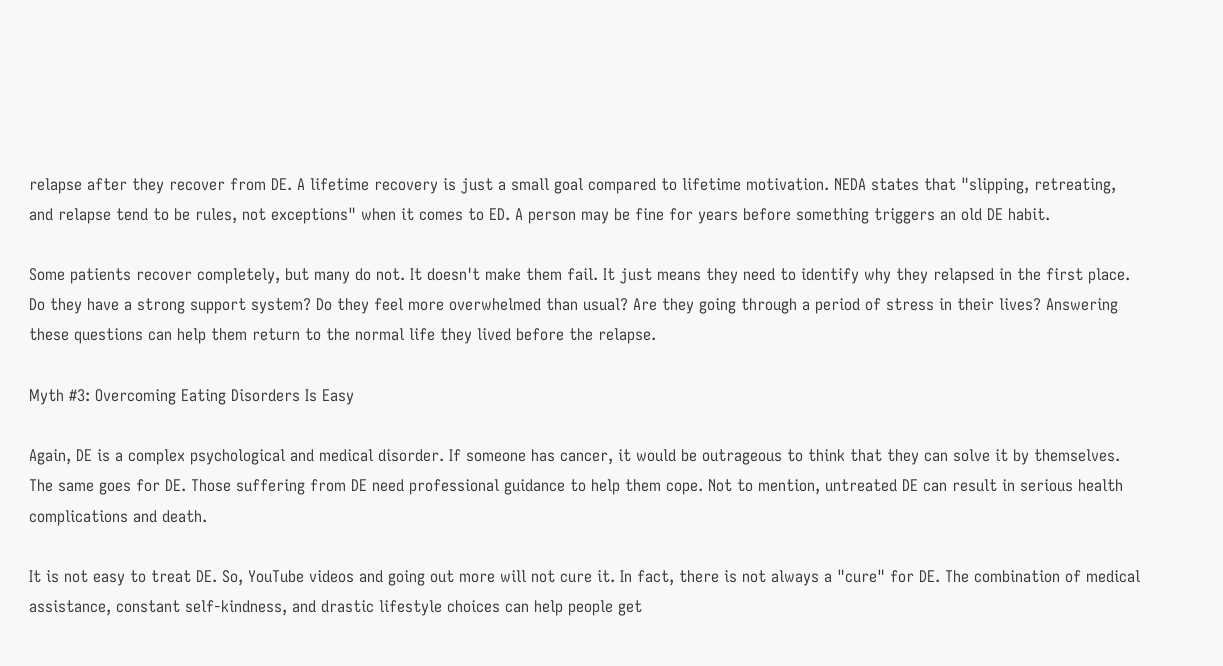relapse after they recover from DE. A lifetime recovery is just a small goal compared to lifetime motivation. NEDA states that "slipping, retreating, and relapse tend to be rules, not exceptions" when it comes to ED. A person may be fine for years before something triggers an old DE habit.

Some patients recover completely, but many do not. It doesn't make them fail. It just means they need to identify why they relapsed in the first place. Do they have a strong support system? Do they feel more overwhelmed than usual? Are they going through a period of stress in their lives? Answering these questions can help them return to the normal life they lived before the relapse.

Myth #3: Overcoming Eating Disorders Is Easy

Again, DE is a complex psychological and medical disorder. If someone has cancer, it would be outrageous to think that they can solve it by themselves. The same goes for DE. Those suffering from DE need professional guidance to help them cope. Not to mention, untreated DE can result in serious health complications and death.

It is not easy to treat DE. So, YouTube videos and going out more will not cure it. In fact, there is not always a "cure" for DE. The combination of medical assistance, constant self-kindness, and drastic lifestyle choices can help people get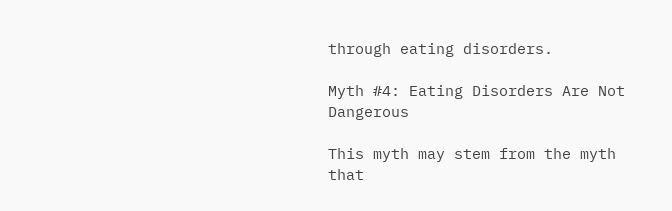through eating disorders.

Myth #4: Eating Disorders Are Not Dangerous

This myth may stem from the myth that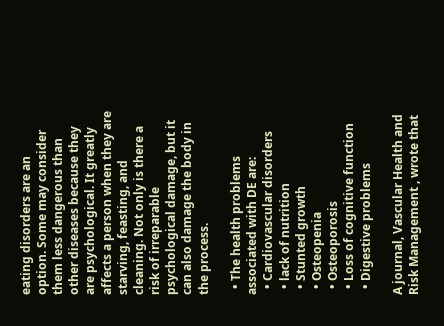eating disorders are an option. Some may consider them less dangerous than other diseases because they are psychological. It greatly affects a person when they are starving, feasting, and cleaning. Not only is there a risk of irreparable psychological damage, but it can also damage the body in the process.

  • The health problems associated with DE are:
  • Cardiovascular disorders
  • lack of nutrition
  • Stunted growth
  • Osteopenia
  • Osteoporosis
  • Loss of cognitive function
  • Digestive problems

A journal, Vascular Health and Risk Management , wrote that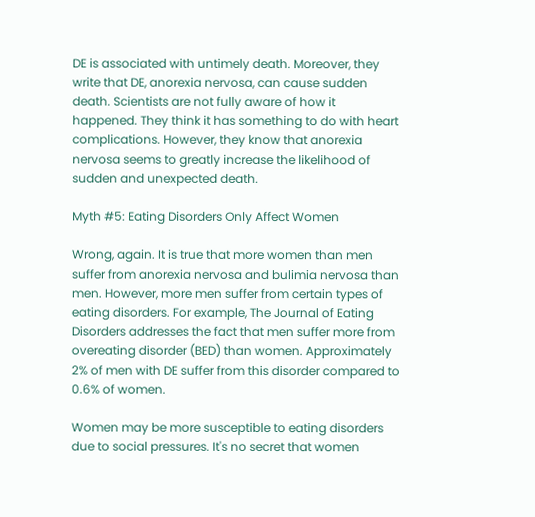DE is associated with untimely death. Moreover, they write that DE, anorexia nervosa, can cause sudden death. Scientists are not fully aware of how it happened. They think it has something to do with heart complications. However, they know that anorexia nervosa seems to greatly increase the likelihood of sudden and unexpected death.

Myth #5: Eating Disorders Only Affect Women

Wrong, again. It is true that more women than men suffer from anorexia nervosa and bulimia nervosa than men. However, more men suffer from certain types of eating disorders. For example, The Journal of Eating Disorders addresses the fact that men suffer more from overeating disorder (BED) than women. Approximately 2% of men with DE suffer from this disorder compared to 0.6% of women.

Women may be more susceptible to eating disorders due to social pressures. It's no secret that women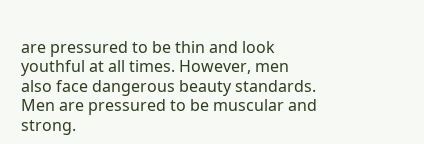are pressured to be thin and look youthful at all times. However, men also face dangerous beauty standards. Men are pressured to be muscular and strong.